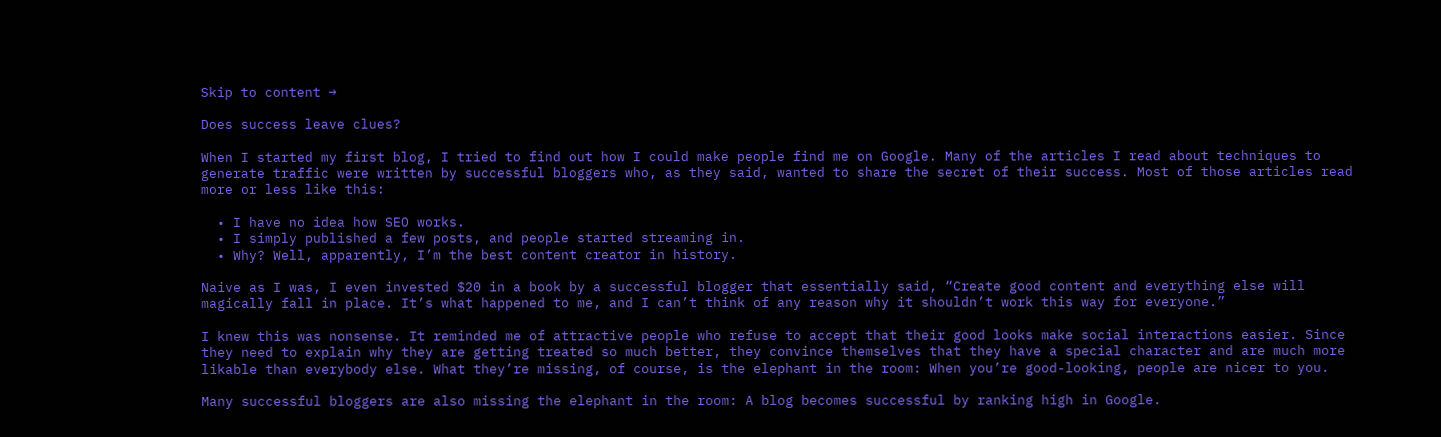Skip to content →

Does success leave clues?

When I started my first blog, I tried to find out how I could make people find me on Google. Many of the articles I read about techniques to generate traffic were written by successful bloggers who, as they said, wanted to share the secret of their success. Most of those articles read more or less like this:

  • I have no idea how SEO works.
  • I simply published a few posts, and people started streaming in.
  • Why? Well, apparently, I’m the best content creator in history.

Naive as I was, I even invested $20 in a book by a successful blogger that essentially said, “Create good content and everything else will magically fall in place. It’s what happened to me, and I can’t think of any reason why it shouldn’t work this way for everyone.”

I knew this was nonsense. It reminded me of attractive people who refuse to accept that their good looks make social interactions easier. Since they need to explain why they are getting treated so much better, they convince themselves that they have a special character and are much more likable than everybody else. What they’re missing, of course, is the elephant in the room: When you’re good-looking, people are nicer to you.

Many successful bloggers are also missing the elephant in the room: A blog becomes successful by ranking high in Google.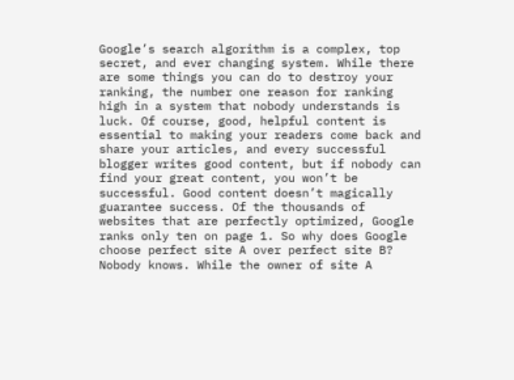Google’s search algorithm is a complex, top secret, and ever changing system. While there are some things you can do to destroy your ranking, the number one reason for ranking high in a system that nobody understands is luck. Of course, good, helpful content is essential to making your readers come back and share your articles, and every successful blogger writes good content, but if nobody can find your great content, you won’t be successful. Good content doesn’t magically guarantee success. Of the thousands of websites that are perfectly optimized, Google ranks only ten on page 1. So why does Google choose perfect site A over perfect site B? Nobody knows. While the owner of site A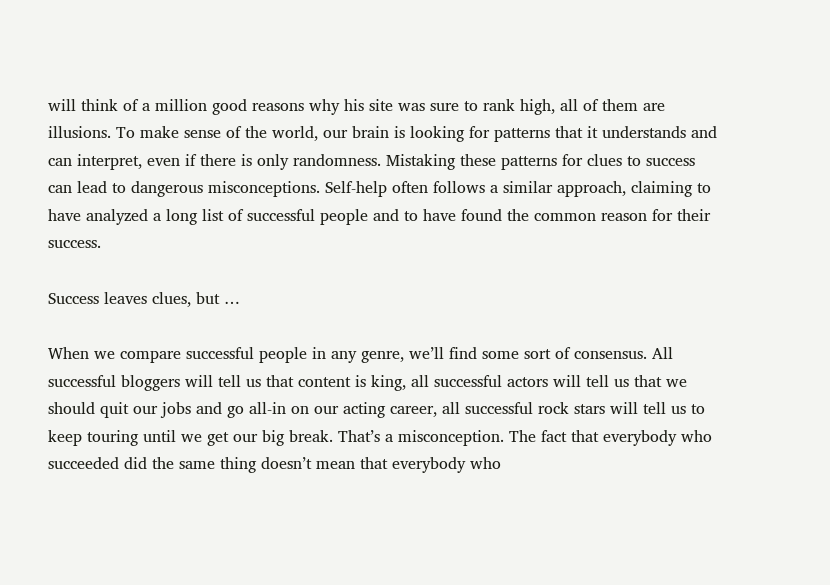will think of a million good reasons why his site was sure to rank high, all of them are illusions. To make sense of the world, our brain is looking for patterns that it understands and can interpret, even if there is only randomness. Mistaking these patterns for clues to success can lead to dangerous misconceptions. Self-help often follows a similar approach, claiming to have analyzed a long list of successful people and to have found the common reason for their success.

Success leaves clues, but …

When we compare successful people in any genre, we’ll find some sort of consensus. All successful bloggers will tell us that content is king, all successful actors will tell us that we should quit our jobs and go all-in on our acting career, all successful rock stars will tell us to keep touring until we get our big break. That’s a misconception. The fact that everybody who succeeded did the same thing doesn’t mean that everybody who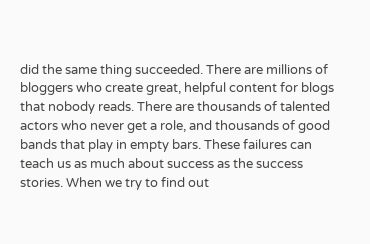did the same thing succeeded. There are millions of bloggers who create great, helpful content for blogs that nobody reads. There are thousands of talented actors who never get a role, and thousands of good bands that play in empty bars. These failures can teach us as much about success as the success stories. When we try to find out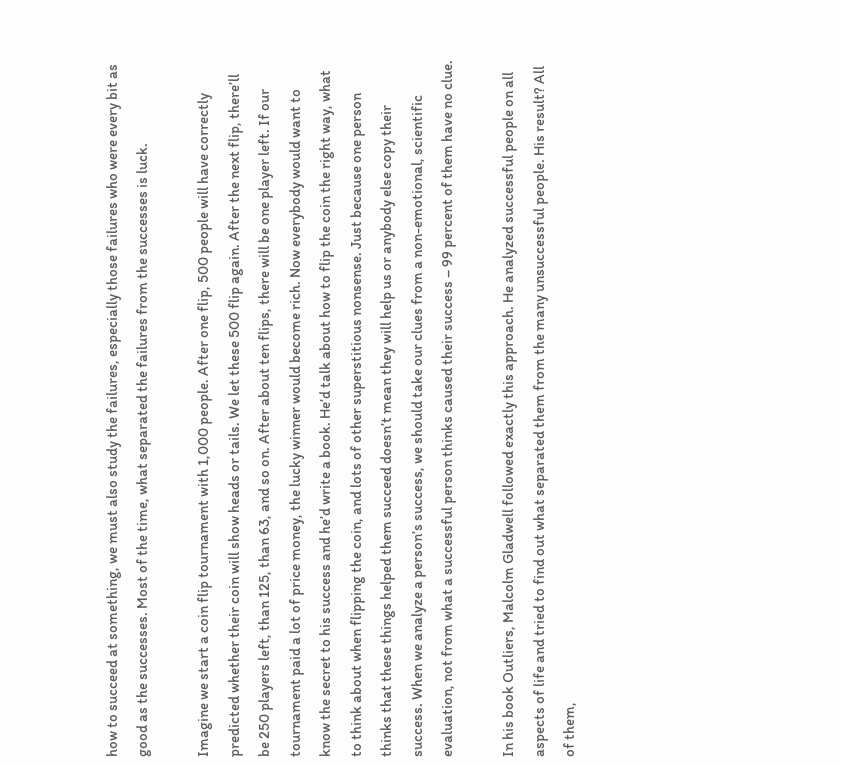how to succeed at something, we must also study the failures, especially those failures who were every bit as good as the successes. Most of the time, what separated the failures from the successes is luck.

Imagine we start a coin flip tournament with 1,000 people. After one flip, 500 people will have correctly predicted whether their coin will show heads or tails. We let these 500 flip again. After the next flip, there’ll be 250 players left, than 125, than 63, and so on. After about ten flips, there will be one player left. If our tournament paid a lot of price money, the lucky winner would become rich. Now everybody would want to know the secret to his success and he’d write a book. He’d talk about how to flip the coin the right way, what to think about when flipping the coin, and lots of other superstitious nonsense. Just because one person thinks that these things helped them succeed doesn’t mean they will help us or anybody else copy their success. When we analyze a person’s success, we should take our clues from a non-emotional, scientific evaluation, not from what a successful person thinks caused their success – 99 percent of them have no clue.

In his book Outliers, Malcolm Gladwell followed exactly this approach. He analyzed successful people on all aspects of life and tried to find out what separated them from the many unsuccessful people. His result? All of them,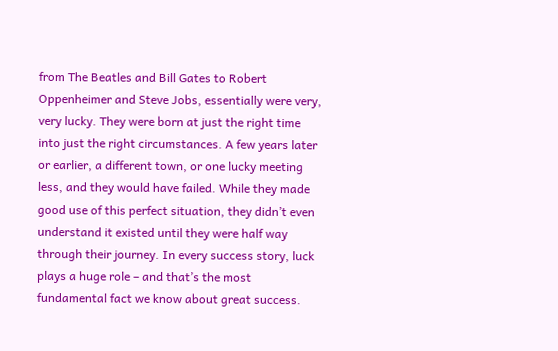from The Beatles and Bill Gates to Robert Oppenheimer and Steve Jobs, essentially were very, very lucky. They were born at just the right time into just the right circumstances. A few years later or earlier, a different town, or one lucky meeting less, and they would have failed. While they made good use of this perfect situation, they didn’t even understand it existed until they were half way through their journey. In every success story, luck plays a huge role – and that’s the most fundamental fact we know about great success.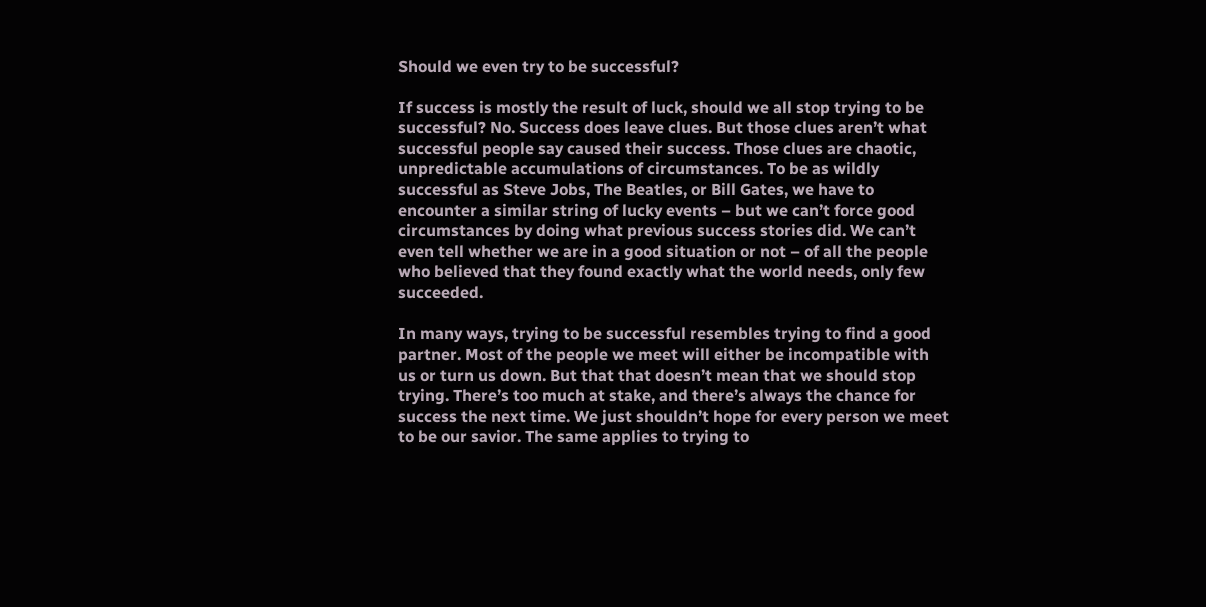Should we even try to be successful?

If success is mostly the result of luck, should we all stop trying to be successful? No. Success does leave clues. But those clues aren’t what successful people say caused their success. Those clues are chaotic, unpredictable accumulations of circumstances. To be as wildly successful as Steve Jobs, The Beatles, or Bill Gates, we have to encounter a similar string of lucky events – but we can’t force good circumstances by doing what previous success stories did. We can’t even tell whether we are in a good situation or not – of all the people who believed that they found exactly what the world needs, only few succeeded.

In many ways, trying to be successful resembles trying to find a good partner. Most of the people we meet will either be incompatible with us or turn us down. But that that doesn’t mean that we should stop trying. There’s too much at stake, and there’s always the chance for success the next time. We just shouldn’t hope for every person we meet to be our savior. The same applies to trying to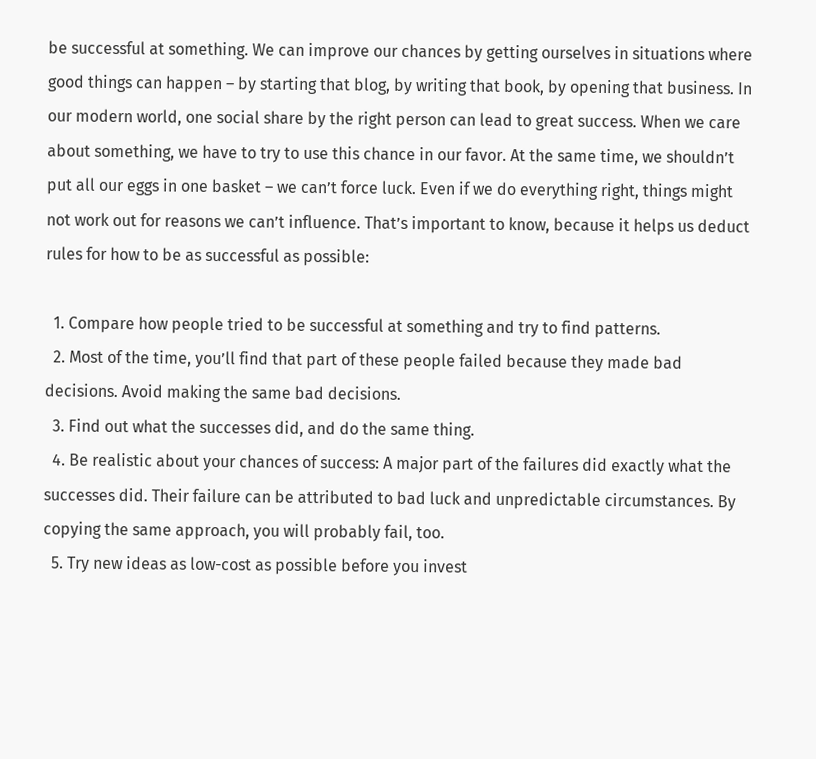be successful at something. We can improve our chances by getting ourselves in situations where good things can happen – by starting that blog, by writing that book, by opening that business. In our modern world, one social share by the right person can lead to great success. When we care about something, we have to try to use this chance in our favor. At the same time, we shouldn’t put all our eggs in one basket – we can’t force luck. Even if we do everything right, things might not work out for reasons we can’t influence. That’s important to know, because it helps us deduct rules for how to be as successful as possible:

  1. Compare how people tried to be successful at something and try to find patterns.
  2. Most of the time, you’ll find that part of these people failed because they made bad decisions. Avoid making the same bad decisions.
  3. Find out what the successes did, and do the same thing.
  4. Be realistic about your chances of success: A major part of the failures did exactly what the successes did. Their failure can be attributed to bad luck and unpredictable circumstances. By copying the same approach, you will probably fail, too.
  5. Try new ideas as low-cost as possible before you invest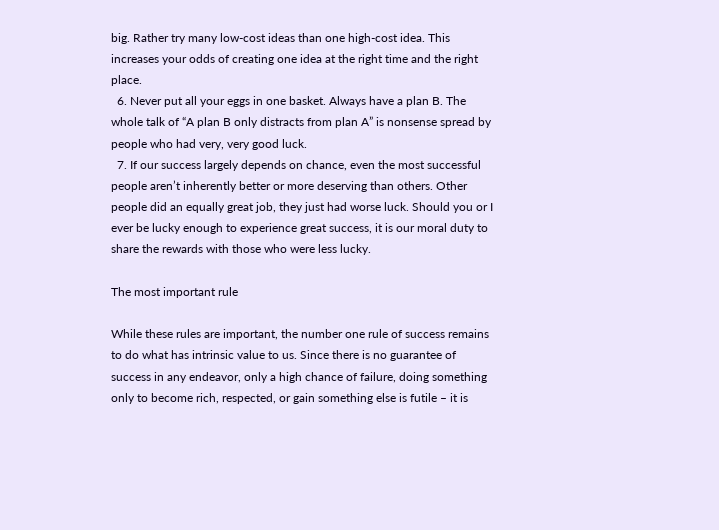big. Rather try many low-cost ideas than one high-cost idea. This increases your odds of creating one idea at the right time and the right place.
  6. Never put all your eggs in one basket. Always have a plan B. The whole talk of “A plan B only distracts from plan A” is nonsense spread by people who had very, very good luck.
  7. If our success largely depends on chance, even the most successful people aren’t inherently better or more deserving than others. Other people did an equally great job, they just had worse luck. Should you or I ever be lucky enough to experience great success, it is our moral duty to share the rewards with those who were less lucky.

The most important rule

While these rules are important, the number one rule of success remains to do what has intrinsic value to us. Since there is no guarantee of success in any endeavor, only a high chance of failure, doing something only to become rich, respected, or gain something else is futile – it is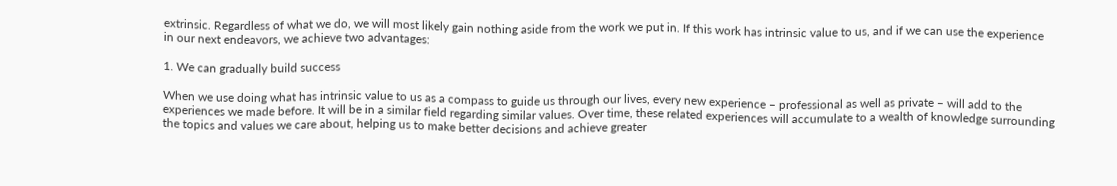extrinsic. Regardless of what we do, we will most likely gain nothing aside from the work we put in. If this work has intrinsic value to us, and if we can use the experience in our next endeavors, we achieve two advantages:

1. We can gradually build success

When we use doing what has intrinsic value to us as a compass to guide us through our lives, every new experience – professional as well as private – will add to the experiences we made before. It will be in a similar field regarding similar values. Over time, these related experiences will accumulate to a wealth of knowledge surrounding the topics and values we care about, helping us to make better decisions and achieve greater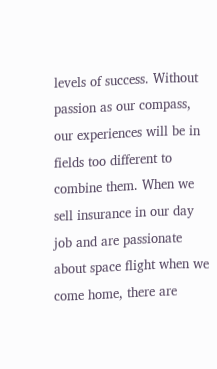levels of success. Without passion as our compass, our experiences will be in fields too different to combine them. When we sell insurance in our day job and are passionate about space flight when we come home, there are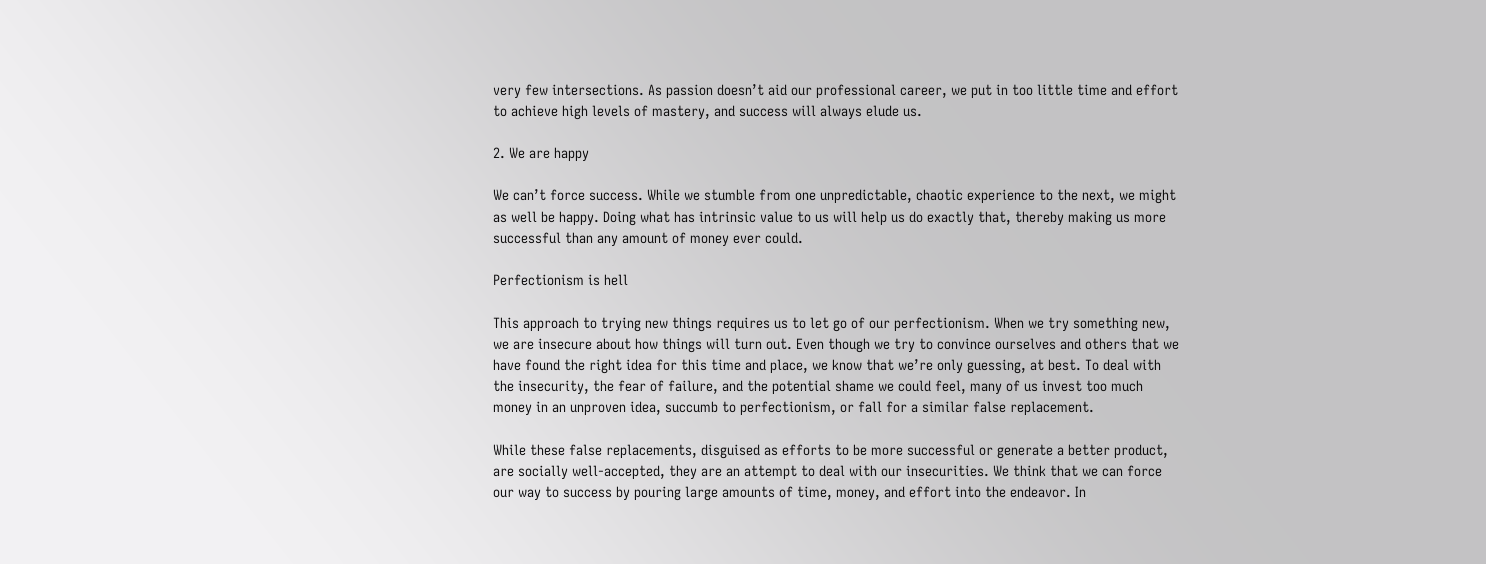very few intersections. As passion doesn’t aid our professional career, we put in too little time and effort to achieve high levels of mastery, and success will always elude us.

2. We are happy

We can’t force success. While we stumble from one unpredictable, chaotic experience to the next, we might as well be happy. Doing what has intrinsic value to us will help us do exactly that, thereby making us more successful than any amount of money ever could.

Perfectionism is hell

This approach to trying new things requires us to let go of our perfectionism. When we try something new, we are insecure about how things will turn out. Even though we try to convince ourselves and others that we have found the right idea for this time and place, we know that we’re only guessing, at best. To deal with the insecurity, the fear of failure, and the potential shame we could feel, many of us invest too much money in an unproven idea, succumb to perfectionism, or fall for a similar false replacement.

While these false replacements, disguised as efforts to be more successful or generate a better product, are socially well-accepted, they are an attempt to deal with our insecurities. We think that we can force our way to success by pouring large amounts of time, money, and effort into the endeavor. In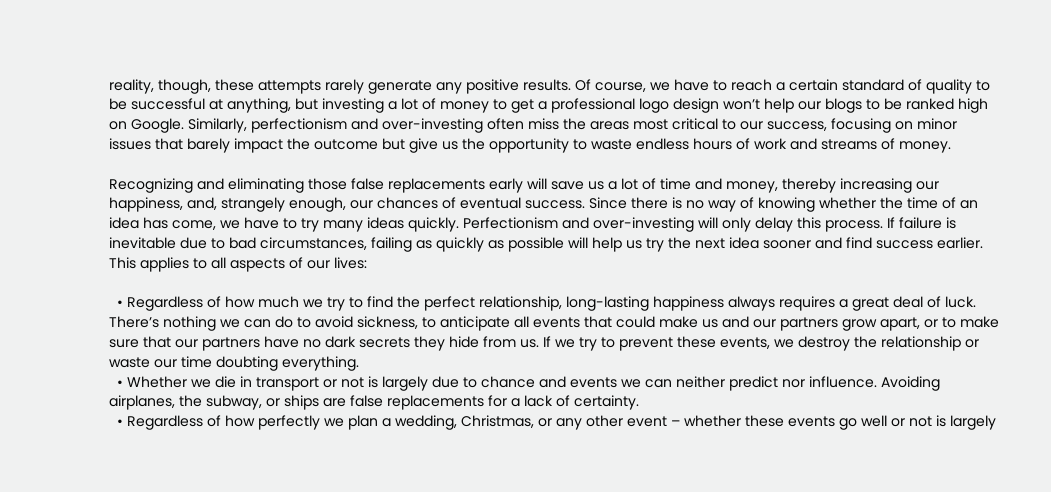reality, though, these attempts rarely generate any positive results. Of course, we have to reach a certain standard of quality to be successful at anything, but investing a lot of money to get a professional logo design won’t help our blogs to be ranked high on Google. Similarly, perfectionism and over-investing often miss the areas most critical to our success, focusing on minor issues that barely impact the outcome but give us the opportunity to waste endless hours of work and streams of money.

Recognizing and eliminating those false replacements early will save us a lot of time and money, thereby increasing our happiness, and, strangely enough, our chances of eventual success. Since there is no way of knowing whether the time of an idea has come, we have to try many ideas quickly. Perfectionism and over-investing will only delay this process. If failure is inevitable due to bad circumstances, failing as quickly as possible will help us try the next idea sooner and find success earlier. This applies to all aspects of our lives:

  • Regardless of how much we try to find the perfect relationship, long-lasting happiness always requires a great deal of luck. There’s nothing we can do to avoid sickness, to anticipate all events that could make us and our partners grow apart, or to make sure that our partners have no dark secrets they hide from us. If we try to prevent these events, we destroy the relationship or waste our time doubting everything.
  • Whether we die in transport or not is largely due to chance and events we can neither predict nor influence. Avoiding airplanes, the subway, or ships are false replacements for a lack of certainty.
  • Regardless of how perfectly we plan a wedding, Christmas, or any other event – whether these events go well or not is largely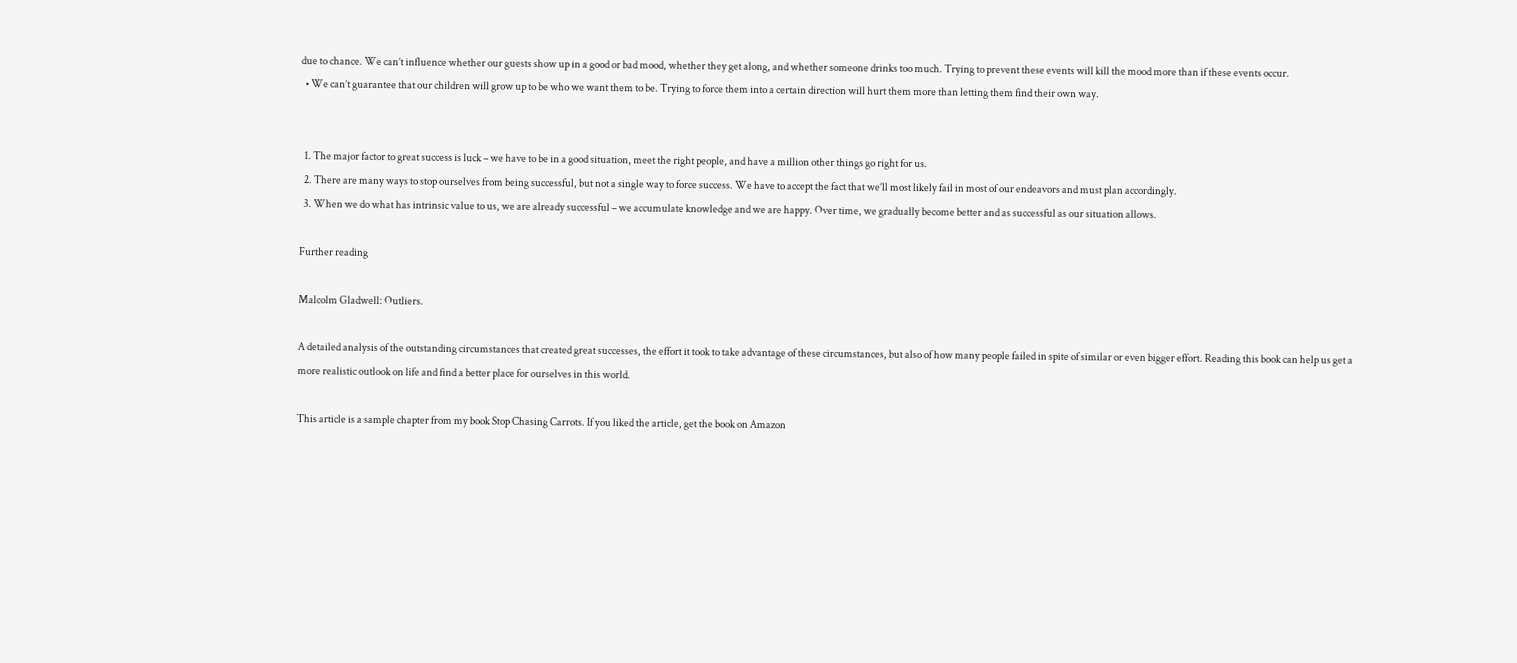due to chance. We can’t influence whether our guests show up in a good or bad mood, whether they get along, and whether someone drinks too much. Trying to prevent these events will kill the mood more than if these events occur.
  • We can’t guarantee that our children will grow up to be who we want them to be. Trying to force them into a certain direction will hurt them more than letting them find their own way.


  1. The major factor to great success is luck – we have to be in a good situation, meet the right people, and have a million other things go right for us.
  2. There are many ways to stop ourselves from being successful, but not a single way to force success. We have to accept the fact that we’ll most likely fail in most of our endeavors and must plan accordingly.
  3. When we do what has intrinsic value to us, we are already successful – we accumulate knowledge and we are happy. Over time, we gradually become better and as successful as our situation allows.

Further reading

Malcolm Gladwell: Outliers.

A detailed analysis of the outstanding circumstances that created great successes, the effort it took to take advantage of these circumstances, but also of how many people failed in spite of similar or even bigger effort. Reading this book can help us get a more realistic outlook on life and find a better place for ourselves in this world.

This article is a sample chapter from my book Stop Chasing Carrots. If you liked the article, get the book on Amazon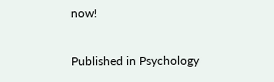now!

Published in Psychology